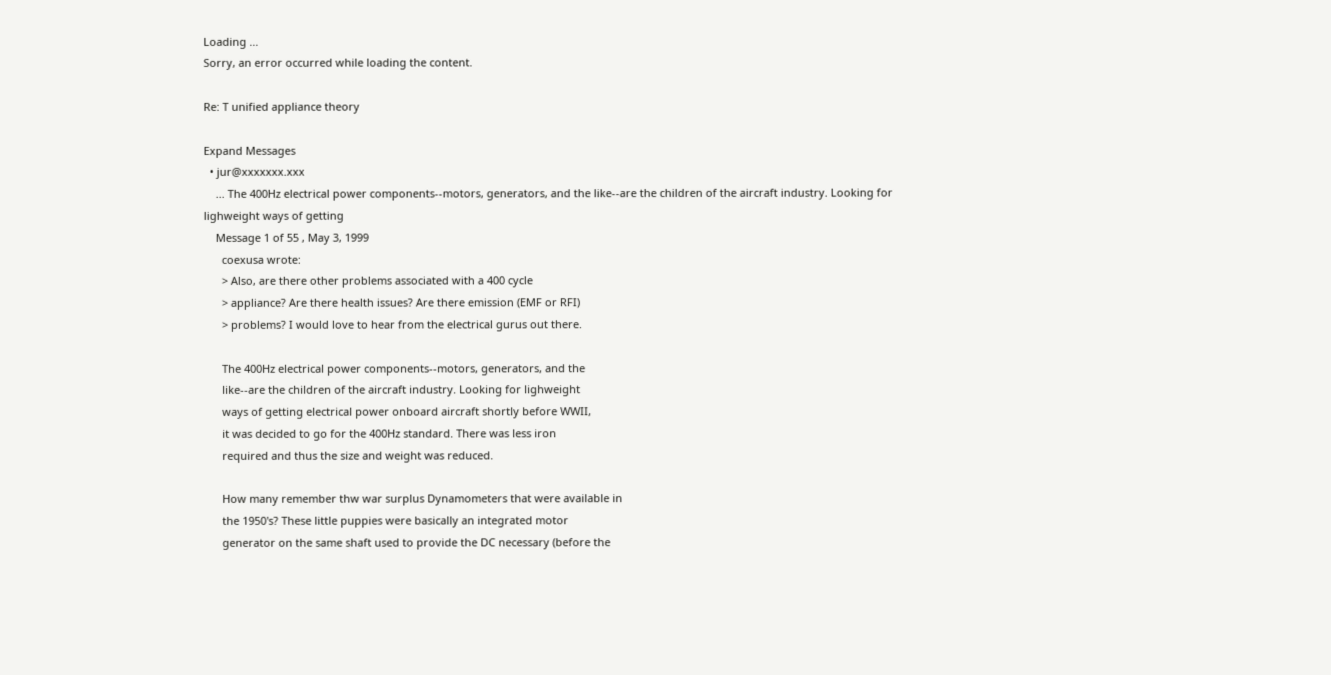Loading ...
Sorry, an error occurred while loading the content.

Re: T unified appliance theory

Expand Messages
  • jur@xxxxxxx.xxx
    ... The 400Hz electrical power components--motors, generators, and the like--are the children of the aircraft industry. Looking for lighweight ways of getting
    Message 1 of 55 , May 3, 1999
      coexusa wrote:
      > Also, are there other problems associated with a 400 cycle
      > appliance? Are there health issues? Are there emission (EMF or RFI)
      > problems? I would love to hear from the electrical gurus out there.

      The 400Hz electrical power components--motors, generators, and the
      like--are the children of the aircraft industry. Looking for lighweight
      ways of getting electrical power onboard aircraft shortly before WWII,
      it was decided to go for the 400Hz standard. There was less iron
      required and thus the size and weight was reduced.

      How many remember thw war surplus Dynamometers that were available in
      the 1950's? These little puppies were basically an integrated motor
      generator on the same shaft used to provide the DC necessary (before the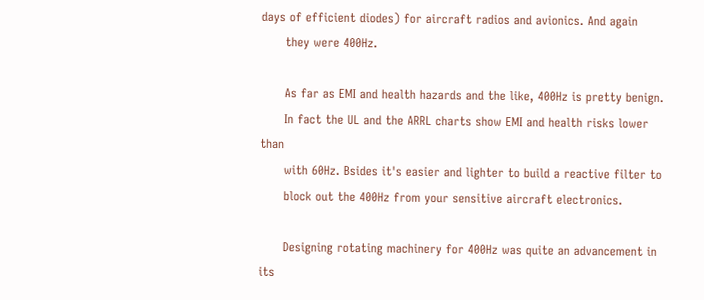days of efficient diodes) for aircraft radios and avionics. And again
      they were 400Hz.

      As far as EMI and health hazards and the like, 400Hz is pretty benign.
      In fact the UL and the ARRL charts show EMI and health risks lower than
      with 60Hz. Bsides it's easier and lighter to build a reactive filter to
      block out the 400Hz from your sensitive aircraft electronics.

      Designing rotating machinery for 400Hz was quite an advancement in its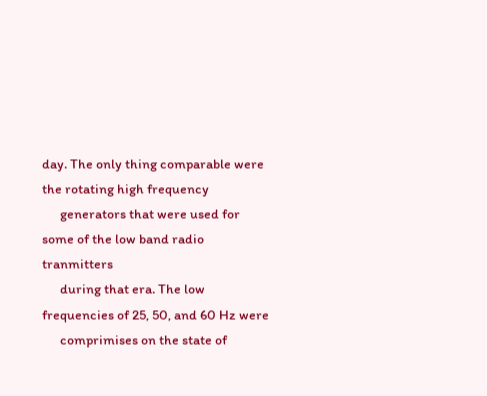day. The only thing comparable were the rotating high frequency
      generators that were used for some of the low band radio tranmitters
      during that era. The low frequencies of 25, 50, and 60 Hz were
      comprimises on the state of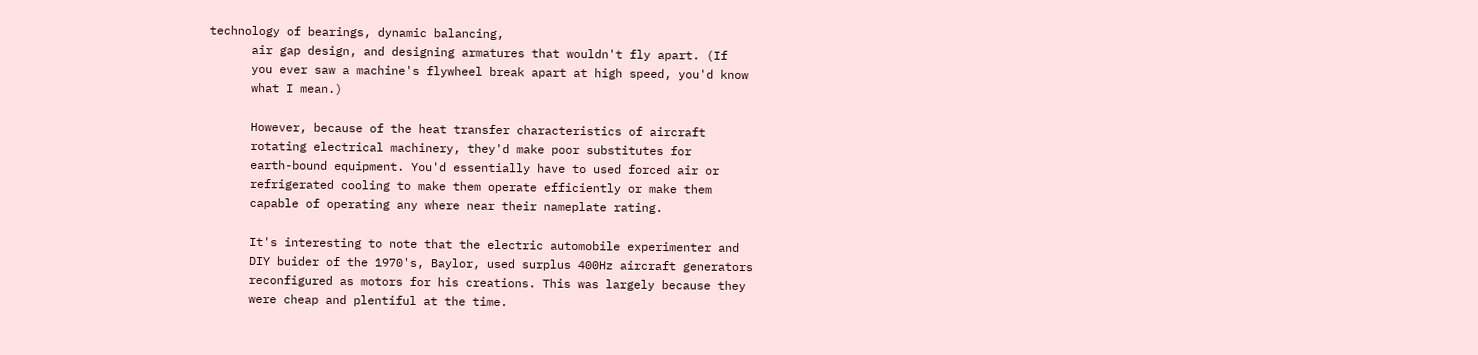technology of bearings, dynamic balancing,
      air gap design, and designing armatures that wouldn't fly apart. (If
      you ever saw a machine's flywheel break apart at high speed, you'd know
      what I mean.)

      However, because of the heat transfer characteristics of aircraft
      rotating electrical machinery, they'd make poor substitutes for
      earth-bound equipment. You'd essentially have to used forced air or
      refrigerated cooling to make them operate efficiently or make them
      capable of operating any where near their nameplate rating.

      It's interesting to note that the electric automobile experimenter and
      DIY buider of the 1970's, Baylor, used surplus 400Hz aircraft generators
      reconfigured as motors for his creations. This was largely because they
      were cheap and plentiful at the time.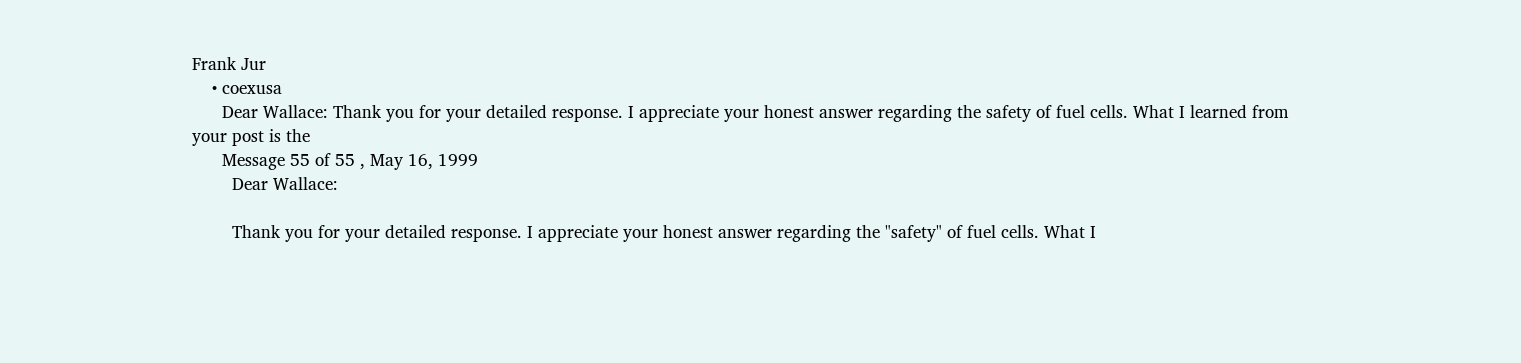Frank Jur
    • coexusa
      Dear Wallace: Thank you for your detailed response. I appreciate your honest answer regarding the safety of fuel cells. What I learned from your post is the
      Message 55 of 55 , May 16, 1999
        Dear Wallace:

        Thank you for your detailed response. I appreciate your honest answer regarding the "safety" of fuel cells. What I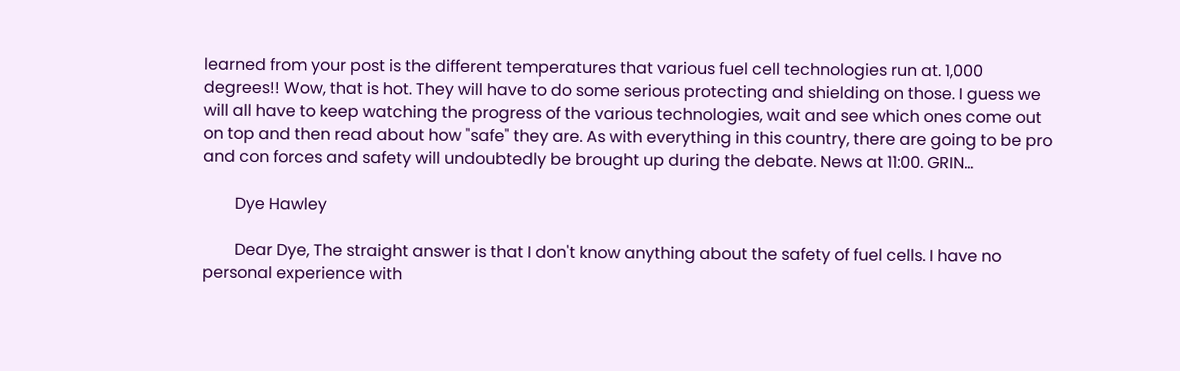learned from your post is the different temperatures that various fuel cell technologies run at. 1,000 degrees!! Wow, that is hot. They will have to do some serious protecting and shielding on those. I guess we will all have to keep watching the progress of the various technologies, wait and see which ones come out on top and then read about how "safe" they are. As with everything in this country, there are going to be pro and con forces and safety will undoubtedly be brought up during the debate. News at 11:00. GRIN...

        Dye Hawley

        Dear Dye, The straight answer is that I don't know anything about the safety of fuel cells. I have no personal experience with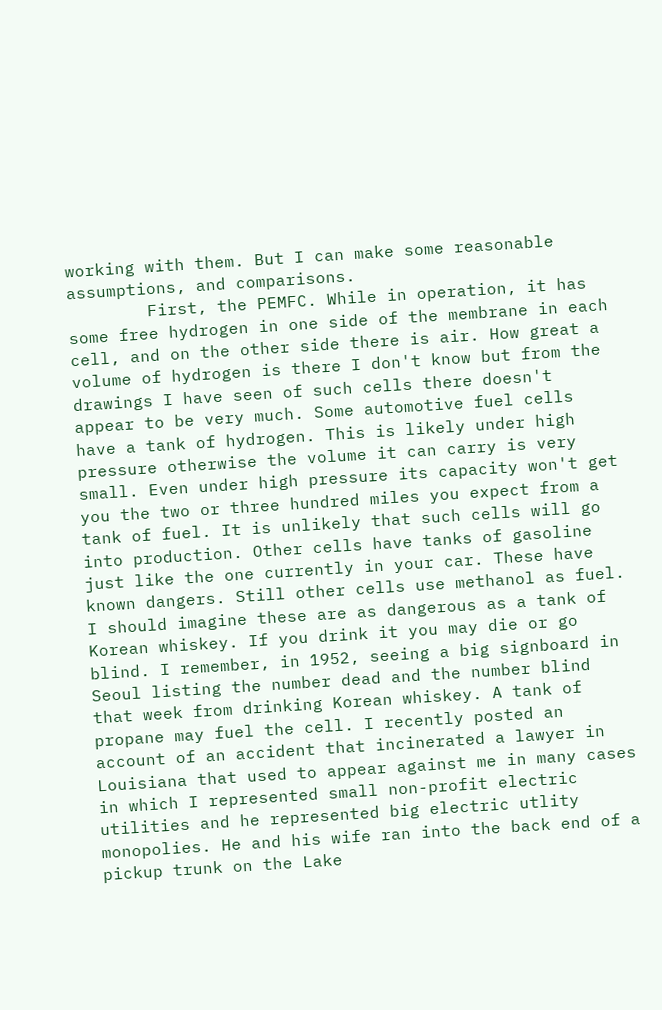working with them. But I can make some reasonable assumptions, and comparisons.
        First, the PEMFC. While in operation, it has some free hydrogen in one side of the membrane in each cell, and on the other side there is air. How great a volume of hydrogen is there I don't know but from the drawings I have seen of such cells there doesn't appear to be very much. Some automotive fuel cells have a tank of hydrogen. This is likely under high pressure otherwise the volume it can carry is very small. Even under high pressure its capacity won't get you the two or three hundred miles you expect from a tank of fuel. It is unlikely that such cells will go into production. Other cells have tanks of gasoline just like the one currently in your car. These have known dangers. Still other cells use methanol as fuel. I should imagine these are as dangerous as a tank of Korean whiskey. If you drink it you may die or go blind. I remember, in 1952, seeing a big signboard in Seoul listing the number dead and the number blind that week from drinking Korean whiskey. A tank of propane may fuel the cell. I recently posted an account of an accident that incinerated a lawyer in Louisiana that used to appear against me in many cases in which I represented small non-profit electric utilities and he represented big electric utlity monopolies. He and his wife ran into the back end of a pickup trunk on the Lake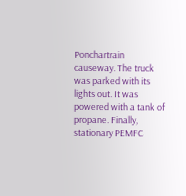Ponchartrain causeway. The truck was parked with its lights out. It was powered with a tank of propane. Finally, stationary PEMFC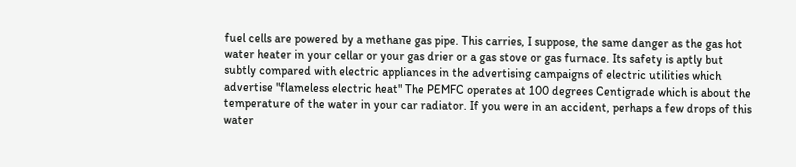fuel cells are powered by a methane gas pipe. This carries, I suppose, the same danger as the gas hot water heater in your cellar or your gas drier or a gas stove or gas furnace. Its safety is aptly but subtly compared with electric appliances in the advertising campaigns of electric utilities which advertise "flameless electric heat" The PEMFC operates at 100 degrees Centigrade which is about the temperature of the water in your car radiator. If you were in an accident, perhaps a few drops of this water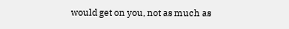would get on you, not as much as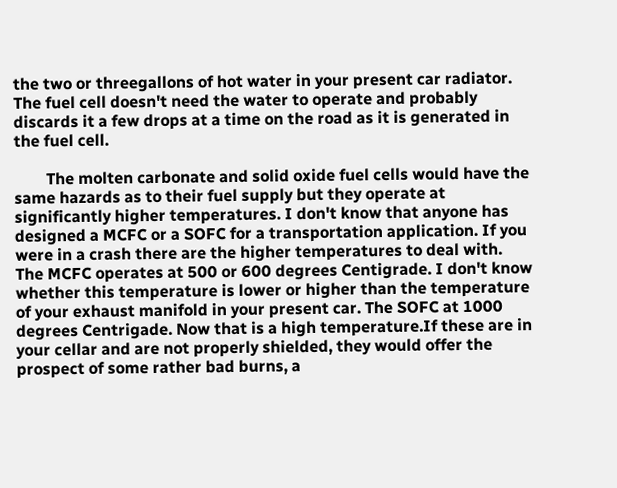the two or threegallons of hot water in your present car radiator. The fuel cell doesn't need the water to operate and probably discards it a few drops at a time on the road as it is generated in the fuel cell.

        The molten carbonate and solid oxide fuel cells would have the same hazards as to their fuel supply but they operate at significantly higher temperatures. I don't know that anyone has designed a MCFC or a SOFC for a transportation application. If you were in a crash there are the higher temperatures to deal with. The MCFC operates at 500 or 600 degrees Centigrade. I don't know whether this temperature is lower or higher than the temperature of your exhaust manifold in your present car. The SOFC at 1000 degrees Centrigade. Now that is a high temperature.If these are in your cellar and are not properly shielded, they would offer the prospect of some rather bad burns, a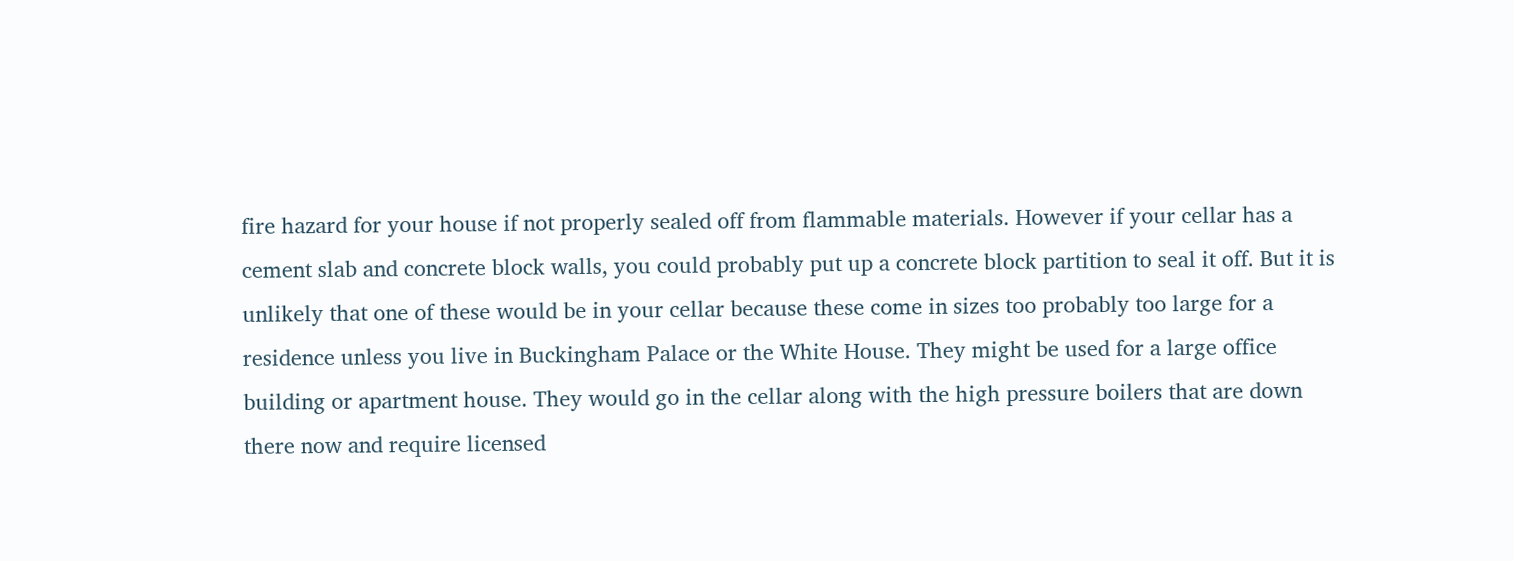fire hazard for your house if not properly sealed off from flammable materials. However if your cellar has a cement slab and concrete block walls, you could probably put up a concrete block partition to seal it off. But it is unlikely that one of these would be in your cellar because these come in sizes too probably too large for a residence unless you live in Buckingham Palace or the White House. They might be used for a large office building or apartment house. They would go in the cellar along with the high pressure boilers that are down there now and require licensed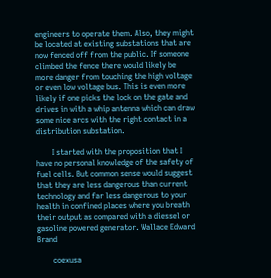engineers to operate them. Also, they might be located at existing substations that are now fenced off from the public. If someone climbed the fence there would likely be more danger from touching the high voltage or even low voltage bus. This is even more likely if one picks the lock on the gate and drives in with a whip antenna which can draw some nice arcs with the right contact in a distribution substation.

        I started with the proposition that I have no personal knowledge of the safety of fuel cells. But common sense would suggest that they are less dangerous than current technology and far less dangerous to your health in confined places where you breath their output as compared with a diessel or gasoline powered generator. Wallace Edward Brand

        coexusa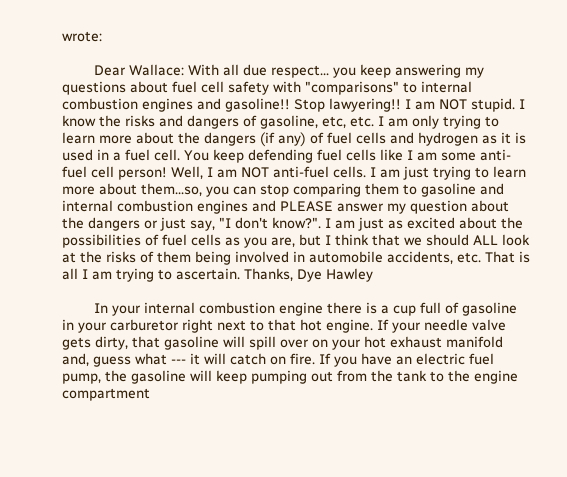wrote:

        Dear Wallace: With all due respect... you keep answering my questions about fuel cell safety with "comparisons" to internal combustion engines and gasoline!! Stop lawyering!! I am NOT stupid. I know the risks and dangers of gasoline, etc, etc. I am only trying to learn more about the dangers (if any) of fuel cells and hydrogen as it is used in a fuel cell. You keep defending fuel cells like I am some anti-fuel cell person! Well, I am NOT anti-fuel cells. I am just trying to learn more about them...so, you can stop comparing them to gasoline and internal combustion engines and PLEASE answer my question about the dangers or just say, "I don't know?". I am just as excited about the possibilities of fuel cells as you are, but I think that we should ALL look at the risks of them being involved in automobile accidents, etc. That is all I am trying to ascertain. Thanks, Dye Hawley

        In your internal combustion engine there is a cup full of gasoline in your carburetor right next to that hot engine. If your needle valve gets dirty, that gasoline will spill over on your hot exhaust manifold and, guess what --- it will catch on fire. If you have an electric fuel pump, the gasoline will keep pumping out from the tank to the engine compartment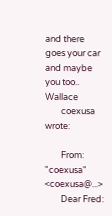and there goes your car and maybe you too.. Wallace
        coexusa wrote:

        From: "coexusa" <coexusa@...>
        Dear Fred: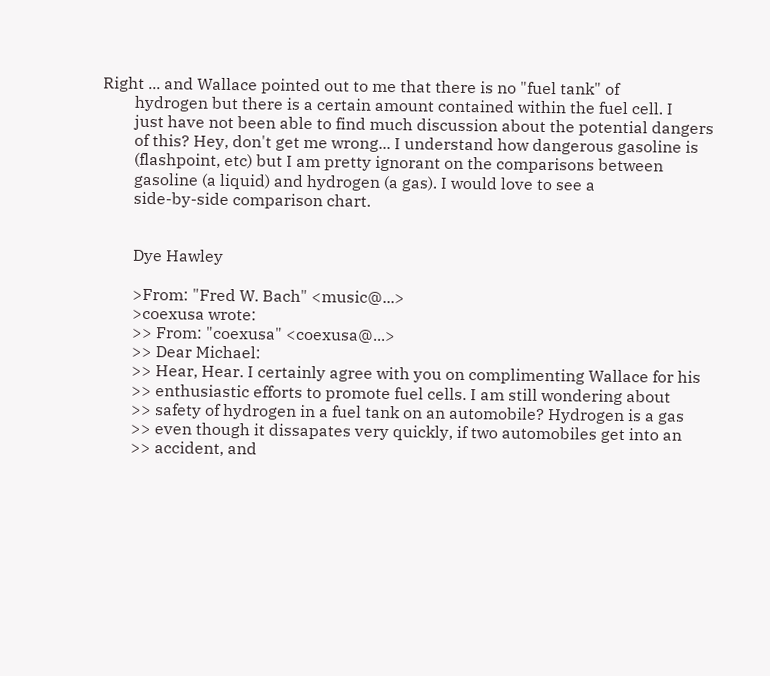Right ... and Wallace pointed out to me that there is no "fuel tank" of
        hydrogen but there is a certain amount contained within the fuel cell. I
        just have not been able to find much discussion about the potential dangers
        of this? Hey, don't get me wrong... I understand how dangerous gasoline is
        (flashpoint, etc) but I am pretty ignorant on the comparisons between
        gasoline (a liquid) and hydrogen (a gas). I would love to see a
        side-by-side comparison chart.


        Dye Hawley

        >From: "Fred W. Bach" <music@...>
        >coexusa wrote:
        >> From: "coexusa" <coexusa@...>
        >> Dear Michael:
        >> Hear, Hear. I certainly agree with you on complimenting Wallace for his
        >> enthusiastic efforts to promote fuel cells. I am still wondering about
        >> safety of hydrogen in a fuel tank on an automobile? Hydrogen is a gas
        >> even though it dissapates very quickly, if two automobiles get into an
        >> accident, and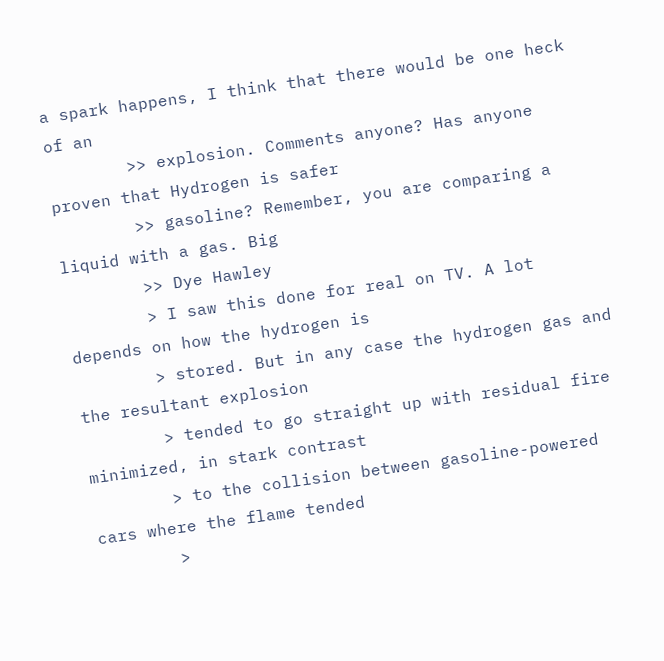a spark happens, I think that there would be one heck of an
        >> explosion. Comments anyone? Has anyone proven that Hydrogen is safer
        >> gasoline? Remember, you are comparing a liquid with a gas. Big
        >> Dye Hawley
        > I saw this done for real on TV. A lot depends on how the hydrogen is
        > stored. But in any case the hydrogen gas and the resultant explosion
        > tended to go straight up with residual fire minimized, in stark contrast
        > to the collision between gasoline-powered cars where the flame tended
        >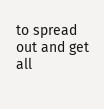to spread out and get all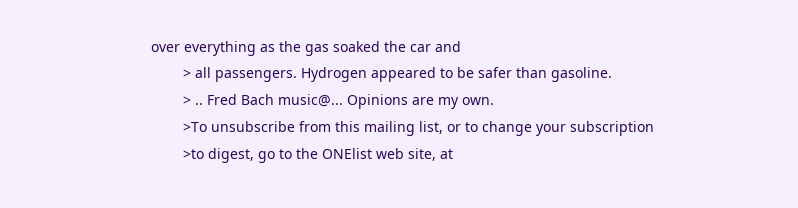over everything as the gas soaked the car and
        > all passengers. Hydrogen appeared to be safer than gasoline.
        > .. Fred Bach music@... Opinions are my own.
        >To unsubscribe from this mailing list, or to change your subscription
        >to digest, go to the ONElist web site, at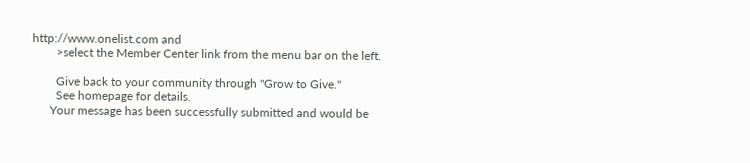http://www.onelist.com and
        >select the Member Center link from the menu bar on the left.

        Give back to your community through "Grow to Give."
        See homepage for details.
      Your message has been successfully submitted and would be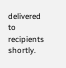delivered to recipients shortly.